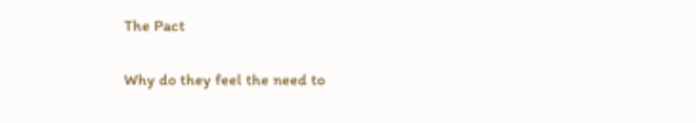The Pact

Why do they feel the need to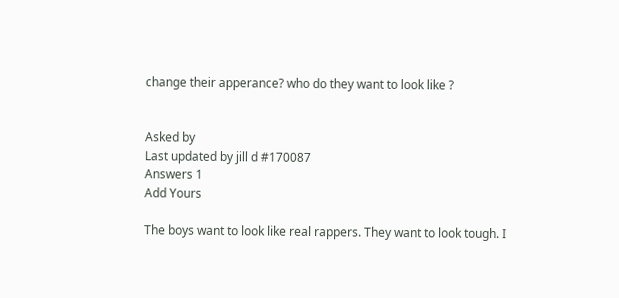change their apperance? who do they want to look like ?


Asked by
Last updated by jill d #170087
Answers 1
Add Yours

The boys want to look like real rappers. They want to look tough. I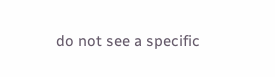do not see a specific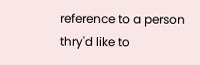reference to a person thry'd like to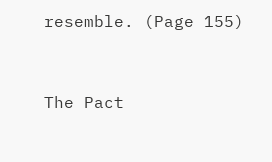resemble. (Page 155)


The Pact